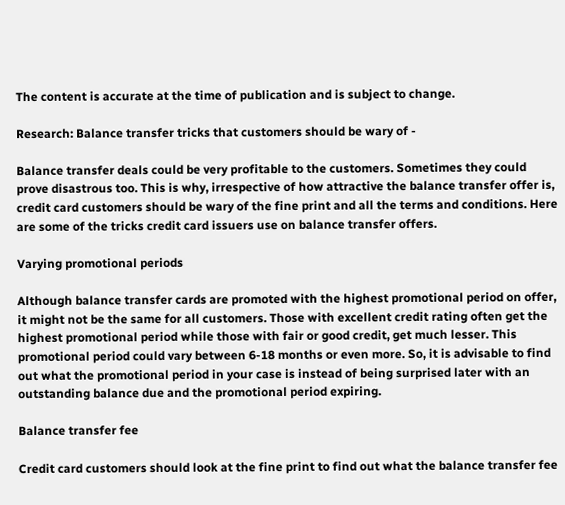The content is accurate at the time of publication and is subject to change.

Research: Balance transfer tricks that customers should be wary of -

Balance transfer deals could be very profitable to the customers. Sometimes they could prove disastrous too. This is why, irrespective of how attractive the balance transfer offer is, credit card customers should be wary of the fine print and all the terms and conditions. Here are some of the tricks credit card issuers use on balance transfer offers.

Varying promotional periods

Although balance transfer cards are promoted with the highest promotional period on offer, it might not be the same for all customers. Those with excellent credit rating often get the highest promotional period while those with fair or good credit, get much lesser. This promotional period could vary between 6-18 months or even more. So, it is advisable to find out what the promotional period in your case is instead of being surprised later with an outstanding balance due and the promotional period expiring.

Balance transfer fee

Credit card customers should look at the fine print to find out what the balance transfer fee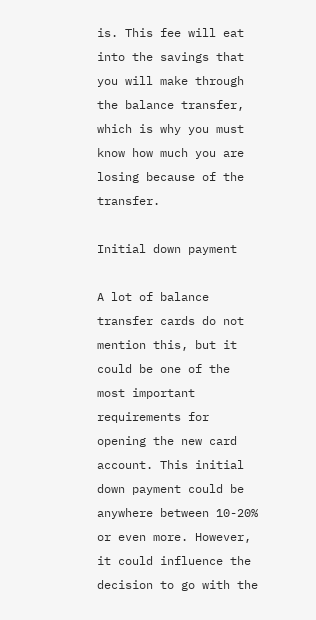is. This fee will eat into the savings that you will make through the balance transfer, which is why you must know how much you are losing because of the transfer.

Initial down payment

A lot of balance transfer cards do not mention this, but it could be one of the most important requirements for opening the new card account. This initial down payment could be anywhere between 10-20% or even more. However, it could influence the decision to go with the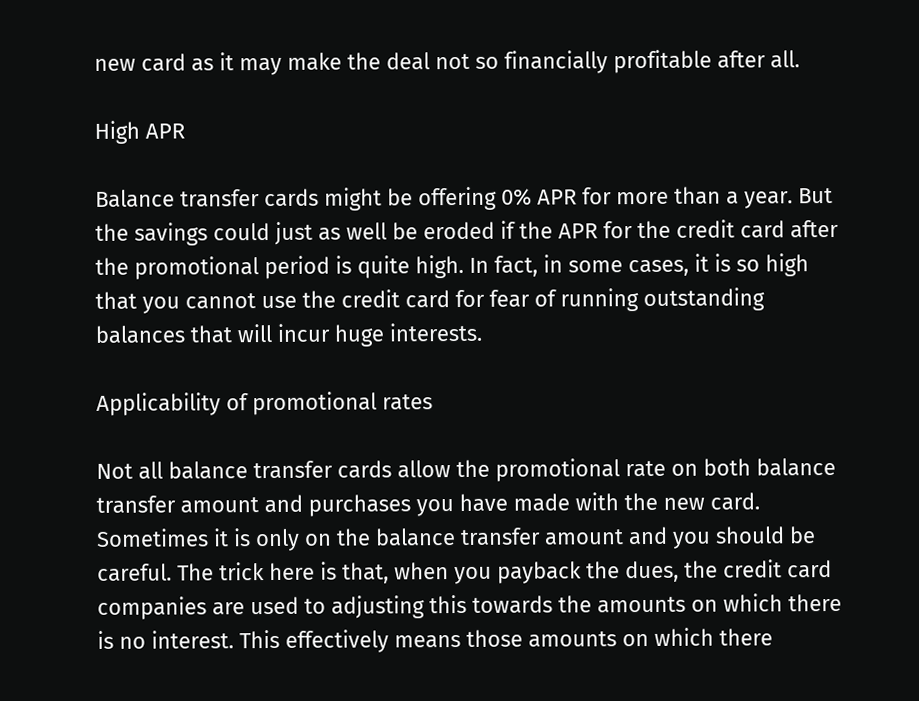new card as it may make the deal not so financially profitable after all.

High APR

Balance transfer cards might be offering 0% APR for more than a year. But the savings could just as well be eroded if the APR for the credit card after the promotional period is quite high. In fact, in some cases, it is so high that you cannot use the credit card for fear of running outstanding balances that will incur huge interests.

Applicability of promotional rates

Not all balance transfer cards allow the promotional rate on both balance transfer amount and purchases you have made with the new card. Sometimes it is only on the balance transfer amount and you should be careful. The trick here is that, when you payback the dues, the credit card companies are used to adjusting this towards the amounts on which there is no interest. This effectively means those amounts on which there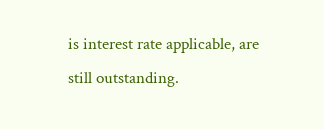is interest rate applicable, are still outstanding.